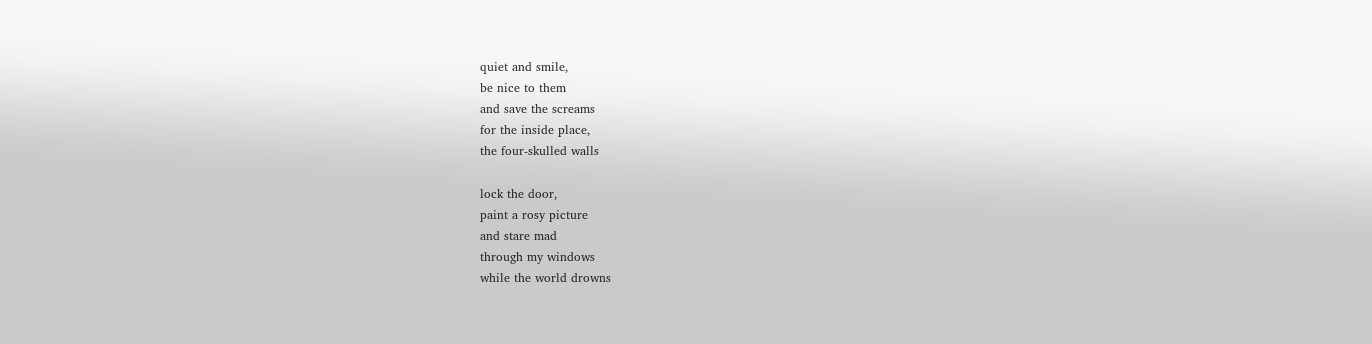quiet and smile,
be nice to them
and save the screams
for the inside place,
the four-skulled walls

lock the door,
paint a rosy picture
and stare mad
through my windows
while the world drowns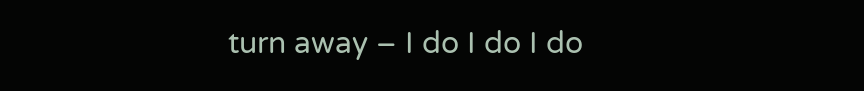turn away – I do I do I do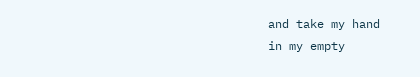and take my hand
in my empty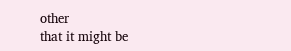other
that it might be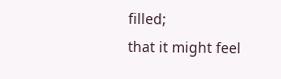filled;
that it might feel